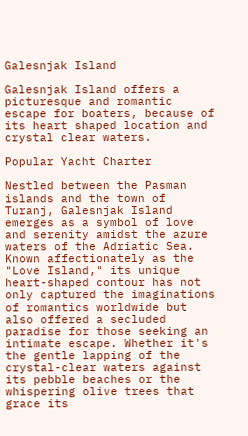Galesnjak Island

Galesnjak Island offers a picturesque and romantic escape for boaters, because of its heart shaped location and crystal clear waters.

Popular Yacht Charter

Nestled between the Pasman islands and the town of Turanj, Galesnjak Island emerges as a symbol of love and serenity amidst the azure waters of the Adriatic Sea. Known affectionately as the "Love Island," its unique heart-shaped contour has not only captured the imaginations of romantics worldwide but also offered a secluded paradise for those seeking an intimate escape. Whether it's the gentle lapping of the crystal-clear waters against its pebble beaches or the whispering olive trees that grace its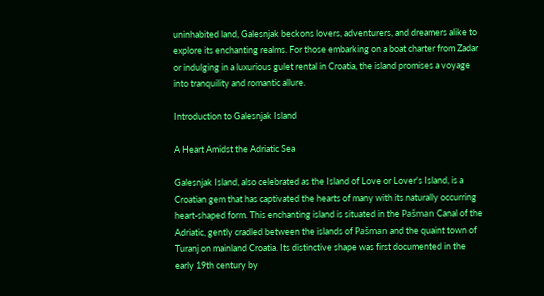uninhabited land, Galesnjak beckons lovers, adventurers, and dreamers alike to explore its enchanting realms. For those embarking on a boat charter from Zadar or indulging in a luxurious gulet rental in Croatia, the island promises a voyage into tranquility and romantic allure.

Introduction to Galesnjak Island

A Heart Amidst the Adriatic Sea

Galesnjak Island, also celebrated as the Island of Love or Lover's Island, is a Croatian gem that has captivated the hearts of many with its naturally occurring heart-shaped form. This enchanting island is situated in the Pašman Canal of the Adriatic, gently cradled between the islands of Pašman and the quaint town of Turanj on mainland Croatia. Its distinctive shape was first documented in the early 19th century by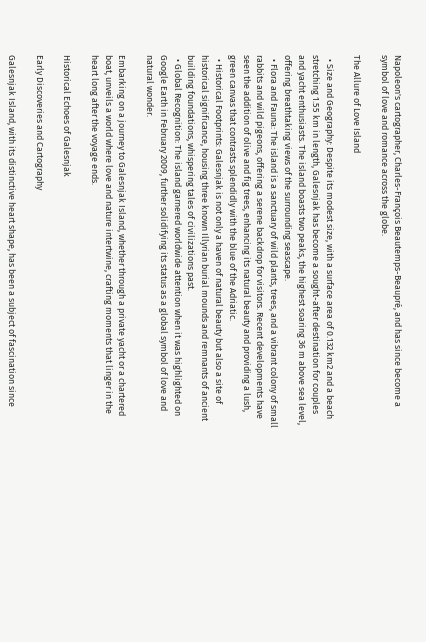Napoleon's cartographer, Charles-François Beautemps-Beaupré, and has since become a symbol of love and romance across the globe.

The Allure of Love Island

  • Size and Geography: Despite its modest size, with a surface area of 0.132 km2 and a beach stretching 1.55 km in length, Galesnjak has become a sought-after destination for couples and yacht enthusiasts. The island boasts two peaks, the highest soaring 36 m above sea level, offering breathtaking views of the surrounding seascape.
  • Flora and Fauna: The island is a sanctuary of wild plants, trees, and a vibrant colony of small rabbits and wild pigeons, offering a serene backdrop for visitors. Recent developments have seen the addition of olive and fig trees, enhancing its natural beauty and providing a lush, green canvas that contrasts splendidly with the blue of the Adriatic.
  • Historical Footprints: Galesnjak is not only a haven of natural beauty but also a site of historical significance, housing three known Illyrian burial mounds and remnants of ancient building foundations, whispering tales of civilizations past.
  • Global Recognition: The island garnered worldwide attention when it was highlighted on Google Earth in February 2009, further solidifying its status as a global symbol of love and natural wonder.

Embarking on a journey to Galesnjak Island, whether through a private yacht or a chartered boat, unveils a world where love and nature intertwine, crafting moments that linger in the heart long after the voyage ends.

Historical Echoes of Galesnjak

Early Discoveries and Cartography

Galesnjak Island, with its distinctive heart shape, has been a subject of fascination since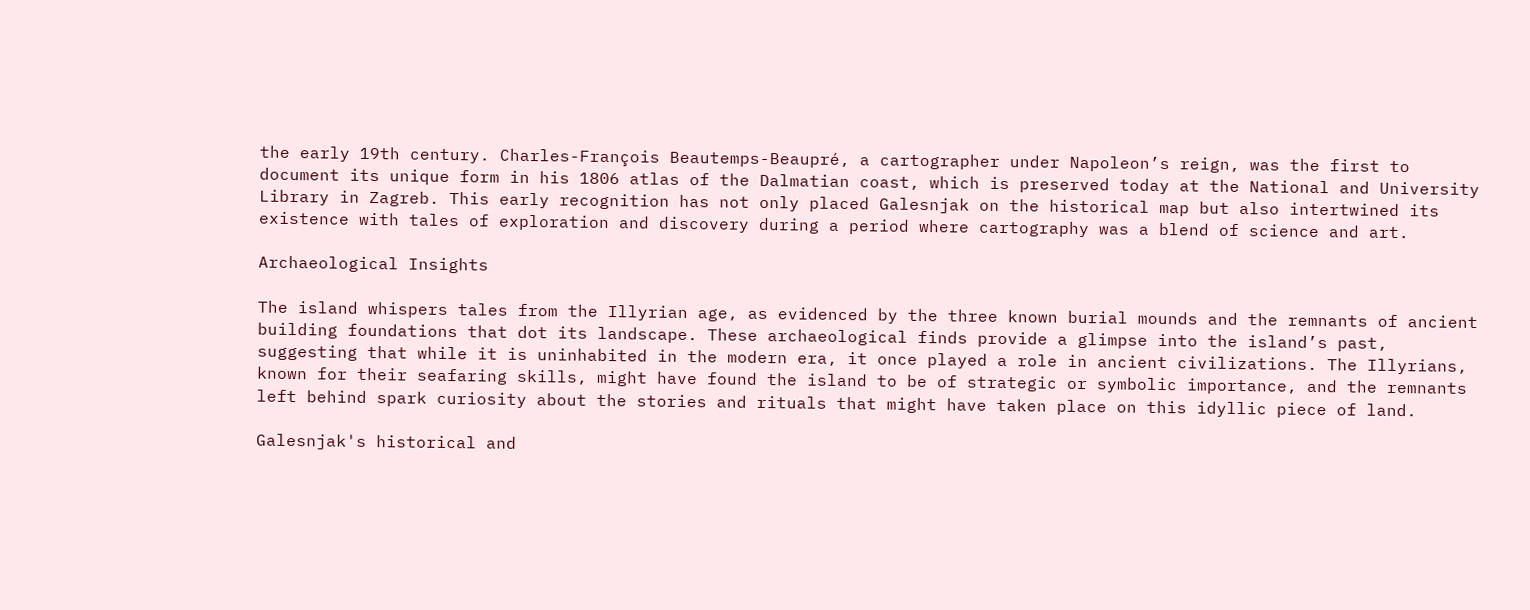the early 19th century. Charles-François Beautemps-Beaupré, a cartographer under Napoleon’s reign, was the first to document its unique form in his 1806 atlas of the Dalmatian coast, which is preserved today at the National and University Library in Zagreb. This early recognition has not only placed Galesnjak on the historical map but also intertwined its existence with tales of exploration and discovery during a period where cartography was a blend of science and art.

Archaeological Insights

The island whispers tales from the Illyrian age, as evidenced by the three known burial mounds and the remnants of ancient building foundations that dot its landscape. These archaeological finds provide a glimpse into the island’s past, suggesting that while it is uninhabited in the modern era, it once played a role in ancient civilizations. The Illyrians, known for their seafaring skills, might have found the island to be of strategic or symbolic importance, and the remnants left behind spark curiosity about the stories and rituals that might have taken place on this idyllic piece of land.

Galesnjak's historical and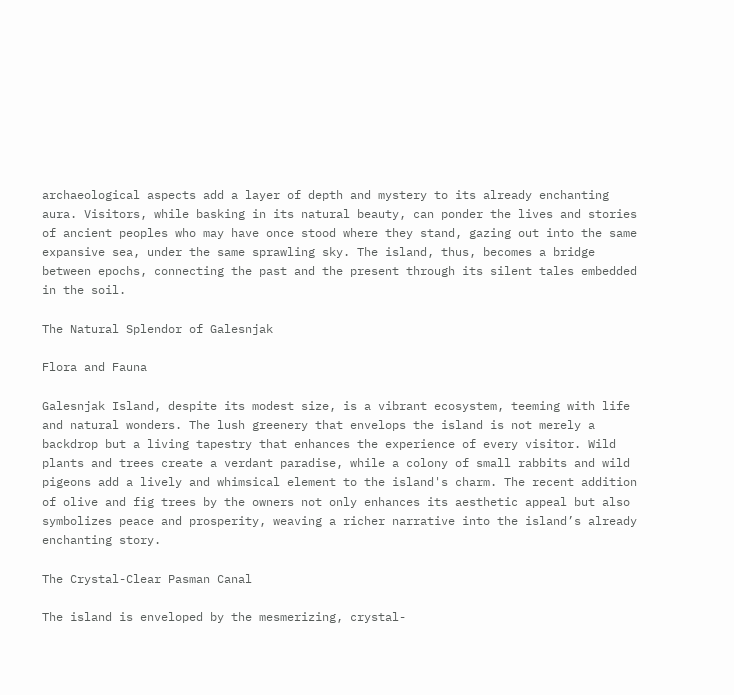archaeological aspects add a layer of depth and mystery to its already enchanting aura. Visitors, while basking in its natural beauty, can ponder the lives and stories of ancient peoples who may have once stood where they stand, gazing out into the same expansive sea, under the same sprawling sky. The island, thus, becomes a bridge between epochs, connecting the past and the present through its silent tales embedded in the soil.

The Natural Splendor of Galesnjak

Flora and Fauna

Galesnjak Island, despite its modest size, is a vibrant ecosystem, teeming with life and natural wonders. The lush greenery that envelops the island is not merely a backdrop but a living tapestry that enhances the experience of every visitor. Wild plants and trees create a verdant paradise, while a colony of small rabbits and wild pigeons add a lively and whimsical element to the island's charm. The recent addition of olive and fig trees by the owners not only enhances its aesthetic appeal but also symbolizes peace and prosperity, weaving a richer narrative into the island’s already enchanting story.

The Crystal-Clear Pasman Canal

The island is enveloped by the mesmerizing, crystal-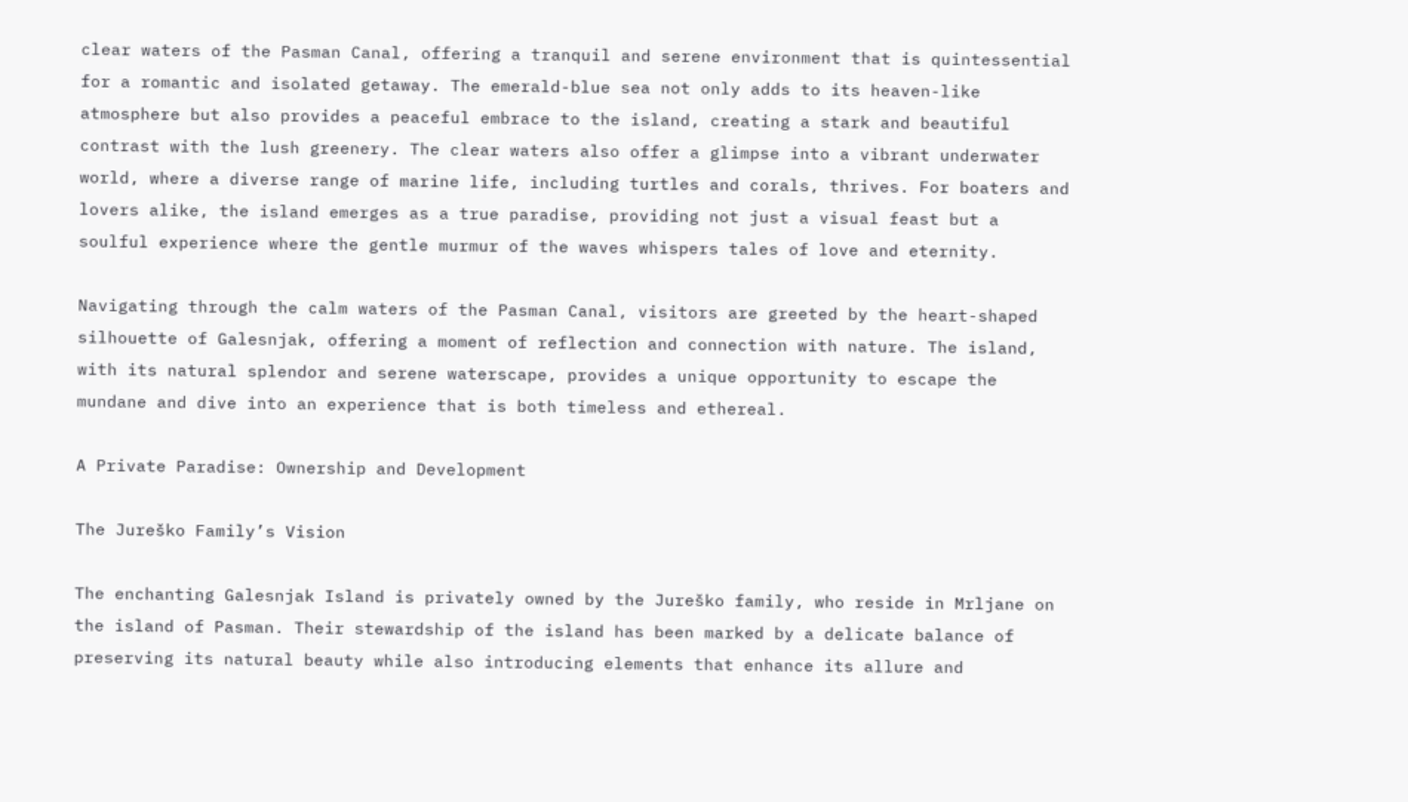clear waters of the Pasman Canal, offering a tranquil and serene environment that is quintessential for a romantic and isolated getaway. The emerald-blue sea not only adds to its heaven-like atmosphere but also provides a peaceful embrace to the island, creating a stark and beautiful contrast with the lush greenery. The clear waters also offer a glimpse into a vibrant underwater world, where a diverse range of marine life, including turtles and corals, thrives. For boaters and lovers alike, the island emerges as a true paradise, providing not just a visual feast but a soulful experience where the gentle murmur of the waves whispers tales of love and eternity.

Navigating through the calm waters of the Pasman Canal, visitors are greeted by the heart-shaped silhouette of Galesnjak, offering a moment of reflection and connection with nature. The island, with its natural splendor and serene waterscape, provides a unique opportunity to escape the mundane and dive into an experience that is both timeless and ethereal.

A Private Paradise: Ownership and Development

The Jureško Family’s Vision

The enchanting Galesnjak Island is privately owned by the Jureško family, who reside in Mrljane on the island of Pasman. Their stewardship of the island has been marked by a delicate balance of preserving its natural beauty while also introducing elements that enhance its allure and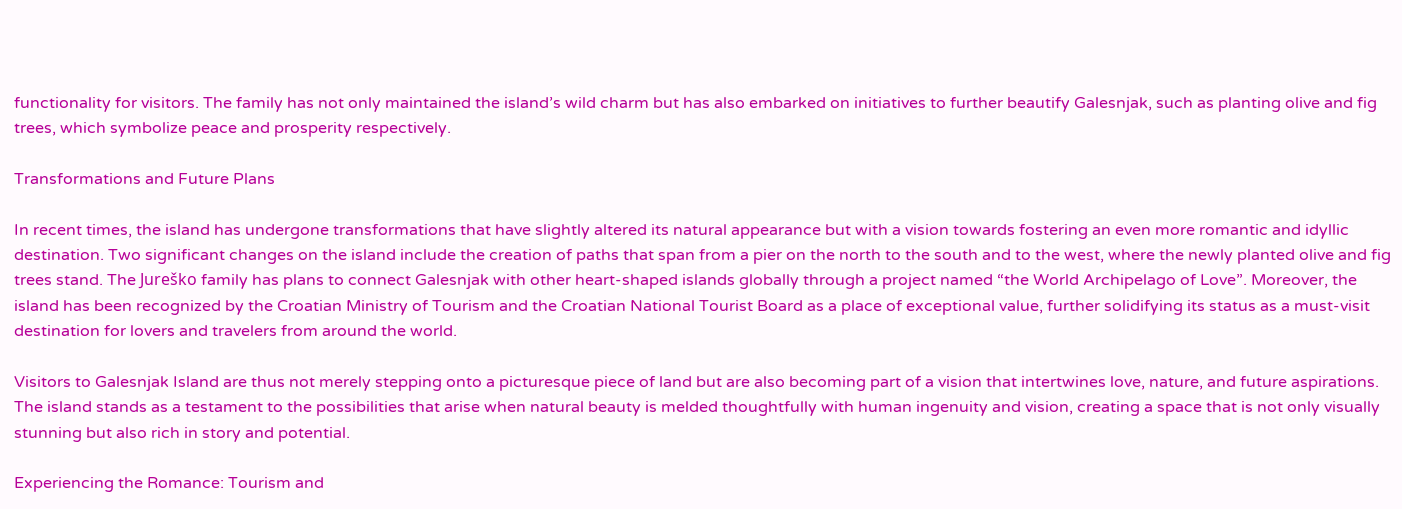functionality for visitors. The family has not only maintained the island’s wild charm but has also embarked on initiatives to further beautify Galesnjak, such as planting olive and fig trees, which symbolize peace and prosperity respectively.

Transformations and Future Plans

In recent times, the island has undergone transformations that have slightly altered its natural appearance but with a vision towards fostering an even more romantic and idyllic destination. Two significant changes on the island include the creation of paths that span from a pier on the north to the south and to the west, where the newly planted olive and fig trees stand. The Jureško family has plans to connect Galesnjak with other heart-shaped islands globally through a project named “the World Archipelago of Love”. Moreover, the island has been recognized by the Croatian Ministry of Tourism and the Croatian National Tourist Board as a place of exceptional value, further solidifying its status as a must-visit destination for lovers and travelers from around the world.

Visitors to Galesnjak Island are thus not merely stepping onto a picturesque piece of land but are also becoming part of a vision that intertwines love, nature, and future aspirations. The island stands as a testament to the possibilities that arise when natural beauty is melded thoughtfully with human ingenuity and vision, creating a space that is not only visually stunning but also rich in story and potential.

Experiencing the Romance: Tourism and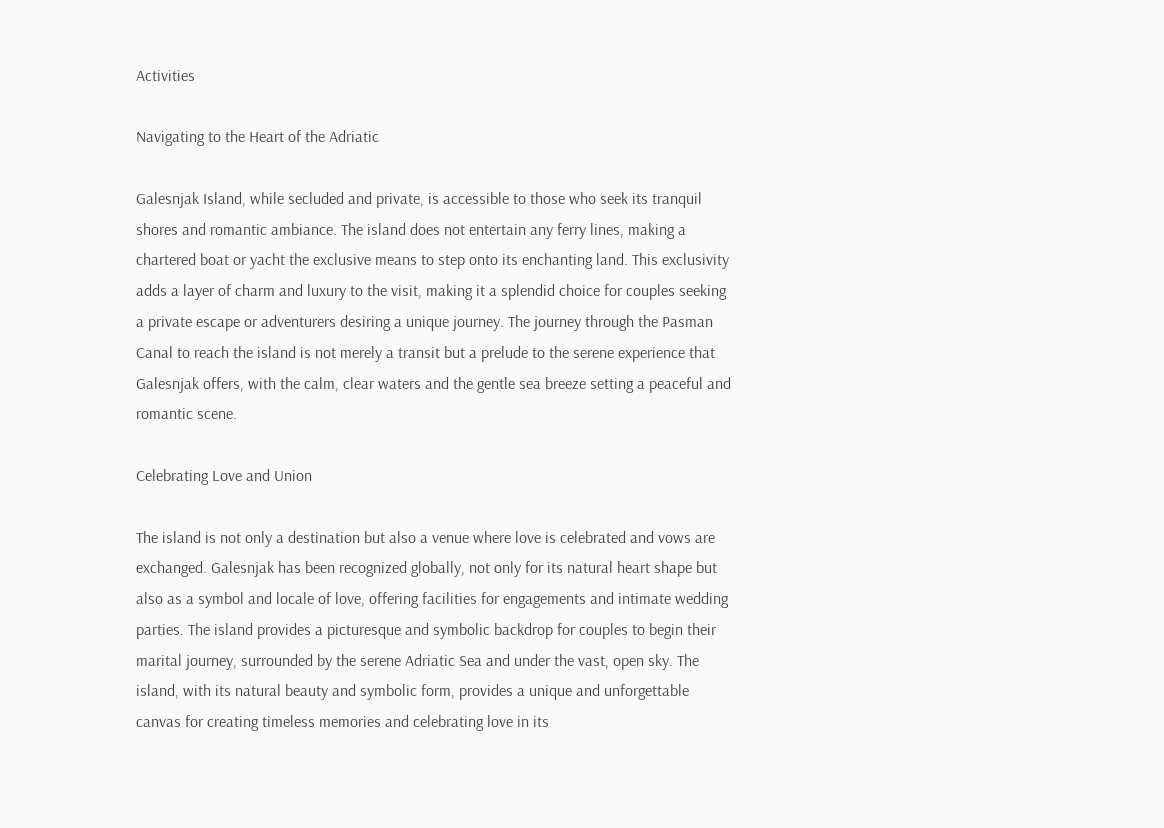Activities

Navigating to the Heart of the Adriatic

Galesnjak Island, while secluded and private, is accessible to those who seek its tranquil shores and romantic ambiance. The island does not entertain any ferry lines, making a chartered boat or yacht the exclusive means to step onto its enchanting land. This exclusivity adds a layer of charm and luxury to the visit, making it a splendid choice for couples seeking a private escape or adventurers desiring a unique journey. The journey through the Pasman Canal to reach the island is not merely a transit but a prelude to the serene experience that Galesnjak offers, with the calm, clear waters and the gentle sea breeze setting a peaceful and romantic scene.

Celebrating Love and Union

The island is not only a destination but also a venue where love is celebrated and vows are exchanged. Galesnjak has been recognized globally, not only for its natural heart shape but also as a symbol and locale of love, offering facilities for engagements and intimate wedding parties. The island provides a picturesque and symbolic backdrop for couples to begin their marital journey, surrounded by the serene Adriatic Sea and under the vast, open sky. The island, with its natural beauty and symbolic form, provides a unique and unforgettable canvas for creating timeless memories and celebrating love in its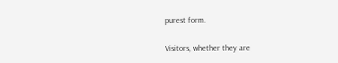purest form.

Visitors, whether they are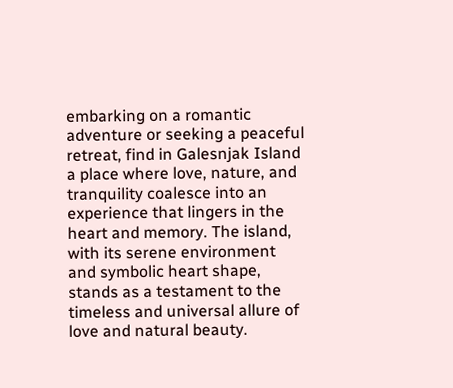embarking on a romantic adventure or seeking a peaceful retreat, find in Galesnjak Island a place where love, nature, and tranquility coalesce into an experience that lingers in the heart and memory. The island, with its serene environment and symbolic heart shape, stands as a testament to the timeless and universal allure of love and natural beauty.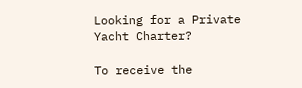Looking for a Private Yacht Charter?

To receive the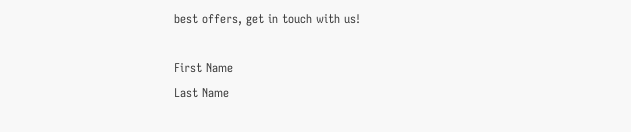best offers, get in touch with us!

First Name
Last Name